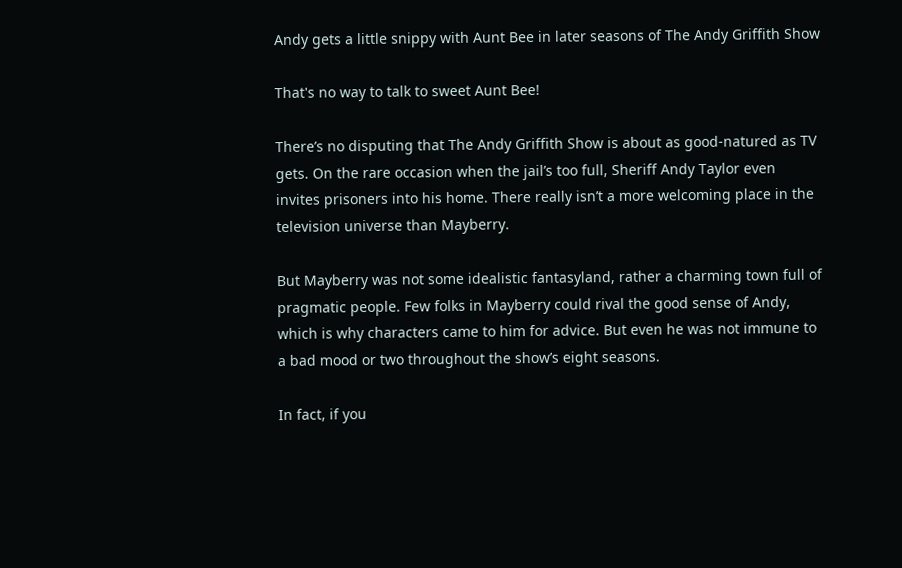Andy gets a little snippy with Aunt Bee in later seasons of The Andy Griffith Show

That's no way to talk to sweet Aunt Bee!

There’s no disputing that The Andy Griffith Show is about as good-natured as TV gets. On the rare occasion when the jail’s too full, Sheriff Andy Taylor even invites prisoners into his home. There really isn’t a more welcoming place in the television universe than Mayberry.

But Mayberry was not some idealistic fantasyland, rather a charming town full of pragmatic people. Few folks in Mayberry could rival the good sense of Andy, which is why characters came to him for advice. But even he was not immune to a bad mood or two throughout the show’s eight seasons.

In fact, if you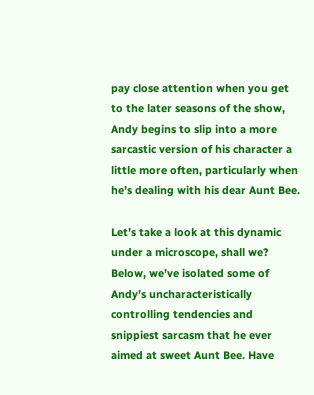pay close attention when you get to the later seasons of the show, Andy begins to slip into a more sarcastic version of his character a little more often, particularly when he’s dealing with his dear Aunt Bee.

Let’s take a look at this dynamic under a microscope, shall we? Below, we’ve isolated some of Andy’s uncharacteristically controlling tendencies and snippiest sarcasm that he ever aimed at sweet Aunt Bee. Have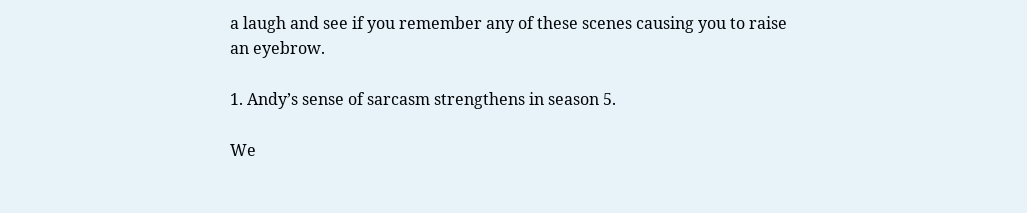a laugh and see if you remember any of these scenes causing you to raise an eyebrow.

1. Andy’s sense of sarcasm strengthens in season 5.

We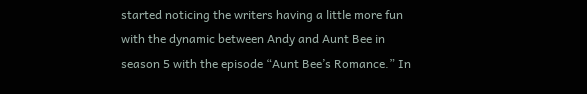started noticing the writers having a little more fun with the dynamic between Andy and Aunt Bee in season 5 with the episode “Aunt Bee’s Romance.” In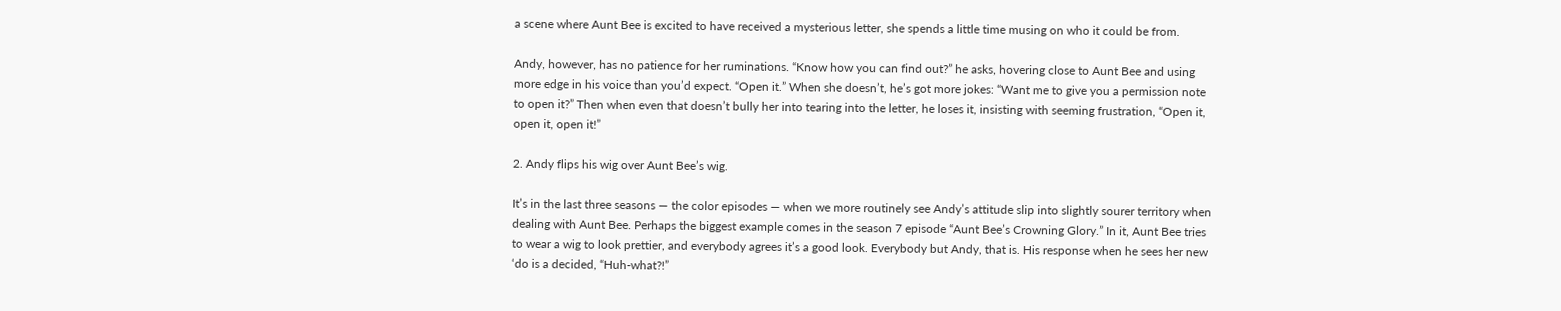a scene where Aunt Bee is excited to have received a mysterious letter, she spends a little time musing on who it could be from.

Andy, however, has no patience for her ruminations. “Know how you can find out?” he asks, hovering close to Aunt Bee and using more edge in his voice than you’d expect. “Open it.” When she doesn’t, he’s got more jokes: “Want me to give you a permission note to open it?” Then when even that doesn’t bully her into tearing into the letter, he loses it, insisting with seeming frustration, “Open it, open it, open it!”

2. Andy flips his wig over Aunt Bee’s wig.

It’s in the last three seasons — the color episodes — when we more routinely see Andy’s attitude slip into slightly sourer territory when dealing with Aunt Bee. Perhaps the biggest example comes in the season 7 episode “Aunt Bee’s Crowning Glory.” In it, Aunt Bee tries to wear a wig to look prettier, and everybody agrees it’s a good look. Everybody but Andy, that is. His response when he sees her new ‘do is a decided, “Huh-what?!”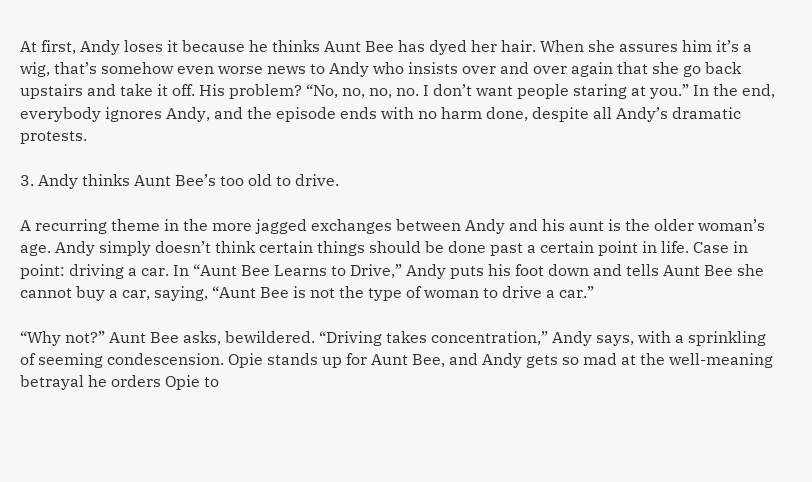At first, Andy loses it because he thinks Aunt Bee has dyed her hair. When she assures him it’s a wig, that’s somehow even worse news to Andy who insists over and over again that she go back upstairs and take it off. His problem? “No, no, no, no. I don’t want people staring at you.” In the end, everybody ignores Andy, and the episode ends with no harm done, despite all Andy’s dramatic protests.

3. Andy thinks Aunt Bee’s too old to drive.

A recurring theme in the more jagged exchanges between Andy and his aunt is the older woman’s age. Andy simply doesn’t think certain things should be done past a certain point in life. Case in point: driving a car. In “Aunt Bee Learns to Drive,” Andy puts his foot down and tells Aunt Bee she cannot buy a car, saying, “Aunt Bee is not the type of woman to drive a car.”

“Why not?” Aunt Bee asks, bewildered. “Driving takes concentration,” Andy says, with a sprinkling of seeming condescension. Opie stands up for Aunt Bee, and Andy gets so mad at the well-meaning betrayal he orders Opie to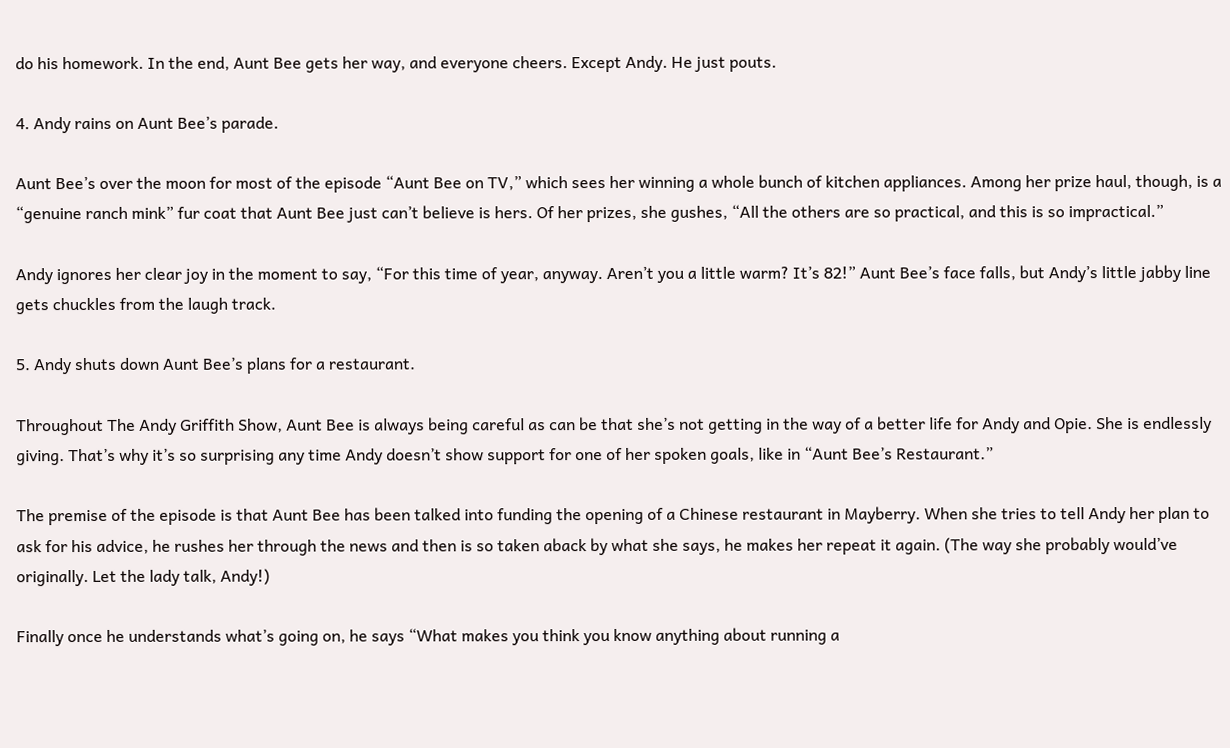do his homework. In the end, Aunt Bee gets her way, and everyone cheers. Except Andy. He just pouts.

4. Andy rains on Aunt Bee’s parade.

Aunt Bee’s over the moon for most of the episode “Aunt Bee on TV,” which sees her winning a whole bunch of kitchen appliances. Among her prize haul, though, is a “genuine ranch mink” fur coat that Aunt Bee just can’t believe is hers. Of her prizes, she gushes, “All the others are so practical, and this is so impractical.”

Andy ignores her clear joy in the moment to say, “For this time of year, anyway. Aren’t you a little warm? It’s 82!” Aunt Bee’s face falls, but Andy’s little jabby line gets chuckles from the laugh track.

5. Andy shuts down Aunt Bee’s plans for a restaurant.

Throughout The Andy Griffith Show, Aunt Bee is always being careful as can be that she’s not getting in the way of a better life for Andy and Opie. She is endlessly giving. That’s why it’s so surprising any time Andy doesn’t show support for one of her spoken goals, like in “Aunt Bee’s Restaurant.”

The premise of the episode is that Aunt Bee has been talked into funding the opening of a Chinese restaurant in Mayberry. When she tries to tell Andy her plan to ask for his advice, he rushes her through the news and then is so taken aback by what she says, he makes her repeat it again. (The way she probably would’ve originally. Let the lady talk, Andy!)

Finally once he understands what’s going on, he says “What makes you think you know anything about running a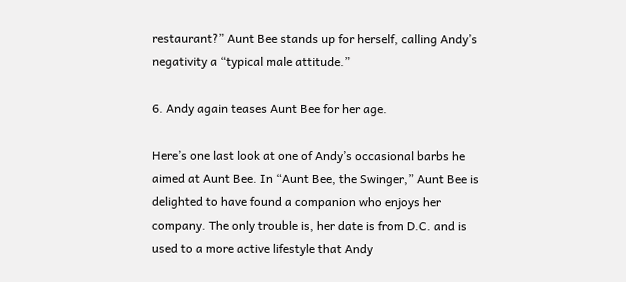restaurant?” Aunt Bee stands up for herself, calling Andy’s negativity a “typical male attitude.”

6. Andy again teases Aunt Bee for her age.

Here’s one last look at one of Andy’s occasional barbs he aimed at Aunt Bee. In “Aunt Bee, the Swinger,” Aunt Bee is delighted to have found a companion who enjoys her company. The only trouble is, her date is from D.C. and is used to a more active lifestyle that Andy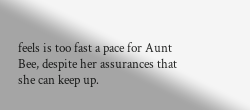feels is too fast a pace for Aunt Bee, despite her assurances that she can keep up.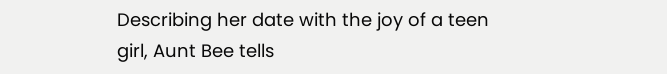Describing her date with the joy of a teen girl, Aunt Bee tells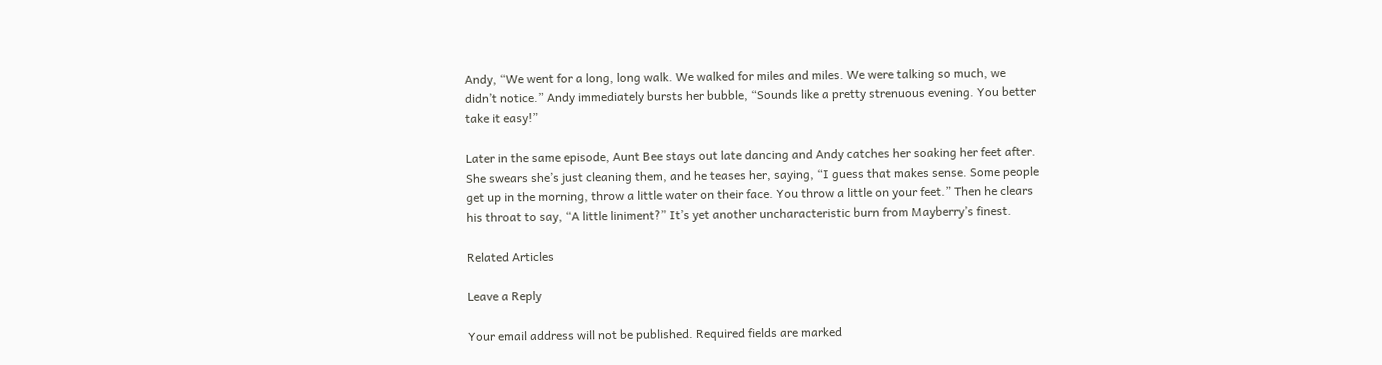Andy, “We went for a long, long walk. We walked for miles and miles. We were talking so much, we didn’t notice.” Andy immediately bursts her bubble, “Sounds like a pretty strenuous evening. You better take it easy!”

Later in the same episode, Aunt Bee stays out late dancing and Andy catches her soaking her feet after. She swears she’s just cleaning them, and he teases her, saying, “I guess that makes sense. Some people get up in the morning, throw a little water on their face. You throw a little on your feet.” Then he clears his throat to say, “A little liniment?” It’s yet another uncharacteristic burn from Mayberry’s finest.

Related Articles

Leave a Reply

Your email address will not be published. Required fields are marked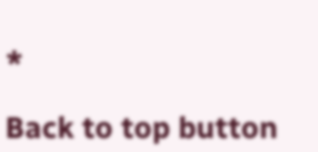*

Back to top button